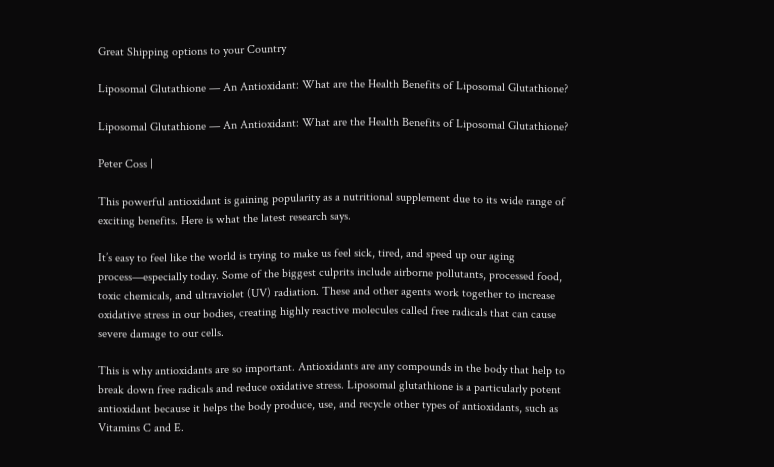Great Shipping options to your Country

Liposomal Glutathione — An Antioxidant: What are the Health Benefits of Liposomal Glutathione?

Liposomal Glutathione — An Antioxidant: What are the Health Benefits of Liposomal Glutathione?

Peter Coss |

This powerful antioxidant is gaining popularity as a nutritional supplement due to its wide range of exciting benefits. Here is what the latest research says.

It’s easy to feel like the world is trying to make us feel sick, tired, and speed up our aging process—especially today. Some of the biggest culprits include airborne pollutants, processed food, toxic chemicals, and ultraviolet (UV) radiation. These and other agents work together to increase oxidative stress in our bodies, creating highly reactive molecules called free radicals that can cause severe damage to our cells.

This is why antioxidants are so important. Antioxidants are any compounds in the body that help to break down free radicals and reduce oxidative stress. Liposomal glutathione is a particularly potent antioxidant because it helps the body produce, use, and recycle other types of antioxidants, such as Vitamins C and E.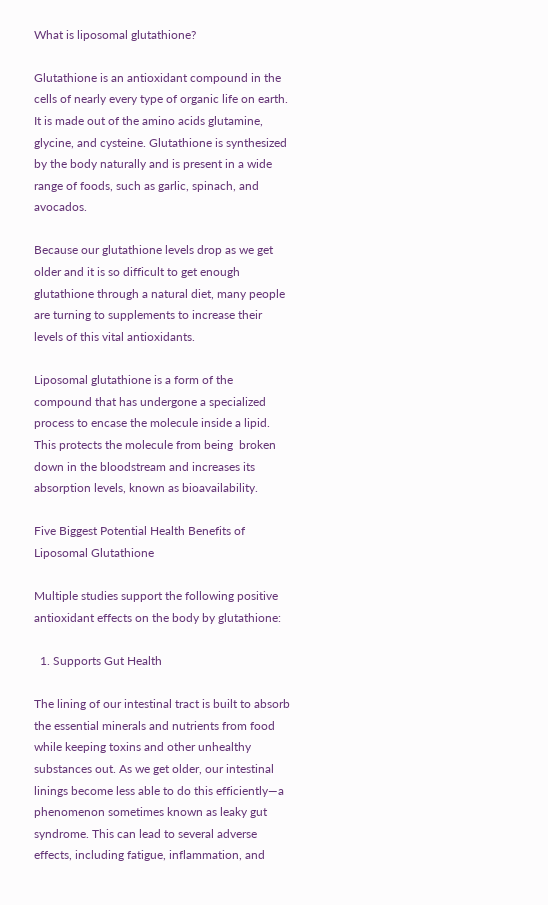What is liposomal glutathione?

Glutathione is an antioxidant compound in the cells of nearly every type of organic life on earth. It is made out of the amino acids glutamine, glycine, and cysteine. Glutathione is synthesized by the body naturally and is present in a wide range of foods, such as garlic, spinach, and avocados.

Because our glutathione levels drop as we get older and it is so difficult to get enough glutathione through a natural diet, many people are turning to supplements to increase their levels of this vital antioxidants.

Liposomal glutathione is a form of the compound that has undergone a specialized process to encase the molecule inside a lipid. This protects the molecule from being  broken down in the bloodstream and increases its absorption levels, known as bioavailability.

Five Biggest Potential Health Benefits of Liposomal Glutathione

Multiple studies support the following positive antioxidant effects on the body by glutathione:

  1. Supports Gut Health

The lining of our intestinal tract is built to absorb the essential minerals and nutrients from food while keeping toxins and other unhealthy substances out. As we get older, our intestinal linings become less able to do this efficiently—a phenomenon sometimes known as leaky gut syndrome. This can lead to several adverse effects, including fatigue, inflammation, and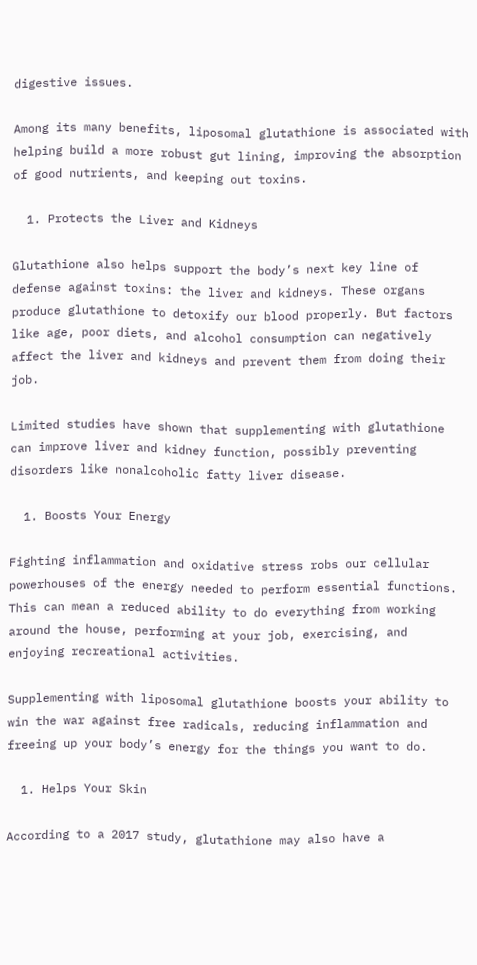digestive issues.

Among its many benefits, liposomal glutathione is associated with helping build a more robust gut lining, improving the absorption of good nutrients, and keeping out toxins.

  1. Protects the Liver and Kidneys

Glutathione also helps support the body’s next key line of defense against toxins: the liver and kidneys. These organs produce glutathione to detoxify our blood properly. But factors like age, poor diets, and alcohol consumption can negatively affect the liver and kidneys and prevent them from doing their job.

Limited studies have shown that supplementing with glutathione can improve liver and kidney function, possibly preventing disorders like nonalcoholic fatty liver disease.

  1. Boosts Your Energy

Fighting inflammation and oxidative stress robs our cellular powerhouses of the energy needed to perform essential functions. This can mean a reduced ability to do everything from working around the house, performing at your job, exercising, and enjoying recreational activities.

Supplementing with liposomal glutathione boosts your ability to win the war against free radicals, reducing inflammation and freeing up your body’s energy for the things you want to do.

  1. Helps Your Skin

According to a 2017 study, glutathione may also have a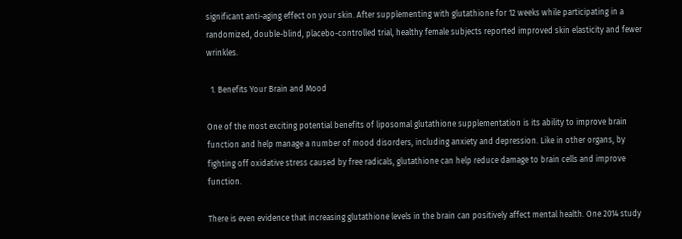significant anti-aging effect on your skin. After supplementing with glutathione for 12 weeks while participating in a randomized, double-blind, placebo-controlled trial, healthy female subjects reported improved skin elasticity and fewer wrinkles.

  1. Benefits Your Brain and Mood

One of the most exciting potential benefits of liposomal glutathione supplementation is its ability to improve brain function and help manage a number of mood disorders, including anxiety and depression. Like in other organs, by fighting off oxidative stress caused by free radicals, glutathione can help reduce damage to brain cells and improve function.

There is even evidence that increasing glutathione levels in the brain can positively affect mental health. One 2014 study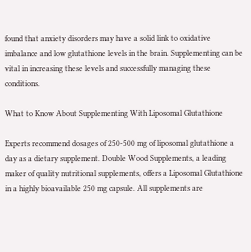found that anxiety disorders may have a solid link to oxidative imbalance and low glutathione levels in the brain. Supplementing can be vital in increasing these levels and successfully managing these conditions.

What to Know About Supplementing With Liposomal Glutathione

Experts recommend dosages of 250-500 mg of liposomal glutathione a day as a dietary supplement. Double Wood Supplements, a leading maker of quality nutritional supplements, offers a Liposomal Glutathione in a highly bioavailable 250 mg capsule. All supplements are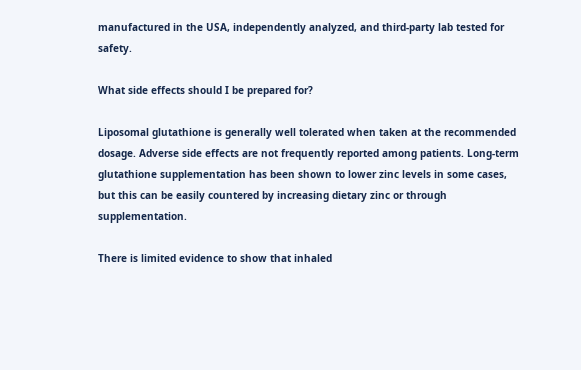manufactured in the USA, independently analyzed, and third-party lab tested for safety.

What side effects should I be prepared for?

Liposomal glutathione is generally well tolerated when taken at the recommended dosage. Adverse side effects are not frequently reported among patients. Long-term glutathione supplementation has been shown to lower zinc levels in some cases, but this can be easily countered by increasing dietary zinc or through supplementation.

There is limited evidence to show that inhaled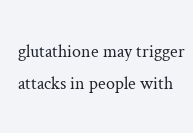glutathione may trigger attacks in people with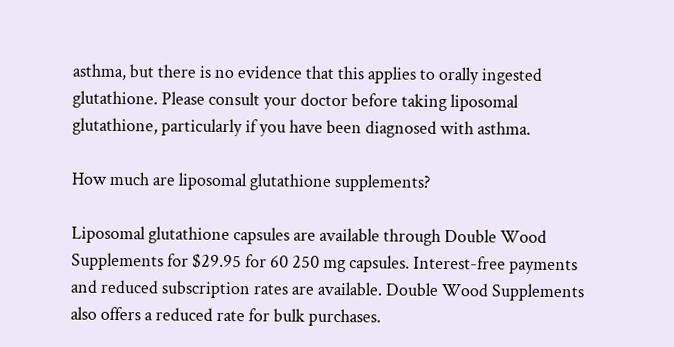asthma, but there is no evidence that this applies to orally ingested glutathione. Please consult your doctor before taking liposomal glutathione, particularly if you have been diagnosed with asthma.

How much are liposomal glutathione supplements?

Liposomal glutathione capsules are available through Double Wood Supplements for $29.95 for 60 250 mg capsules. Interest-free payments and reduced subscription rates are available. Double Wood Supplements also offers a reduced rate for bulk purchases.